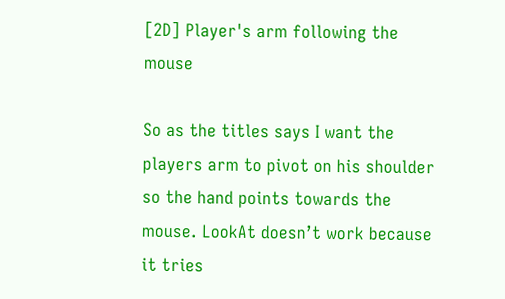[2D] Player's arm following the mouse

So as the titles says I want the players arm to pivot on his shoulder so the hand points towards the mouse. LookAt doesn’t work because it tries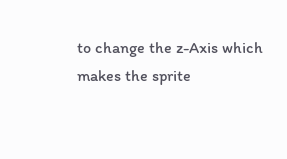to change the z-Axis which makes the sprite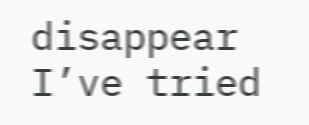disappear I’ve tried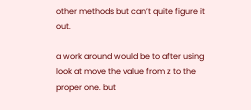other methods but can’t quite figure it out.

a work around would be to after using look at move the value from z to the proper one. but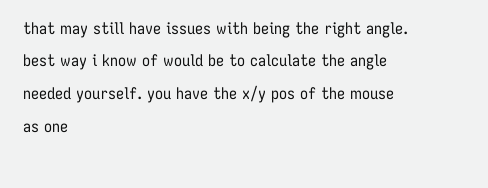that may still have issues with being the right angle. best way i know of would be to calculate the angle needed yourself. you have the x/y pos of the mouse as one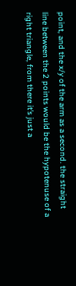point, and the x/y of the arm as a second. the straight line between the 2 points would be the hypotenuse of a right triangle, from there it’s just a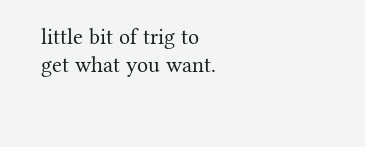little bit of trig to get what you want.